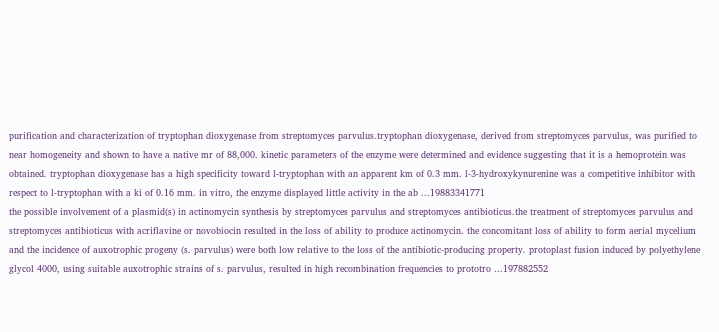purification and characterization of tryptophan dioxygenase from streptomyces parvulus.tryptophan dioxygenase, derived from streptomyces parvulus, was purified to near homogeneity and shown to have a native mr of 88,000. kinetic parameters of the enzyme were determined and evidence suggesting that it is a hemoprotein was obtained. tryptophan dioxygenase has a high specificity toward l-tryptophan with an apparent km of 0.3 mm. l-3-hydroxykynurenine was a competitive inhibitor with respect to l-tryptophan with a ki of 0.16 mm. in vitro, the enzyme displayed little activity in the ab ...19883341771
the possible involvement of a plasmid(s) in actinomycin synthesis by streptomyces parvulus and streptomyces antibioticus.the treatment of streptomyces parvulus and streptomyces antibioticus with acriflavine or novobiocin resulted in the loss of ability to produce actinomycin. the concomitant loss of ability to form aerial mycelium and the incidence of auxotrophic progeny (s. parvulus) were both low relative to the loss of the antibiotic-producing property. protoplast fusion induced by polyethylene glycol 4000, using suitable auxotrophic strains of s. parvulus, resulted in high recombination frequencies to prototro ...197882552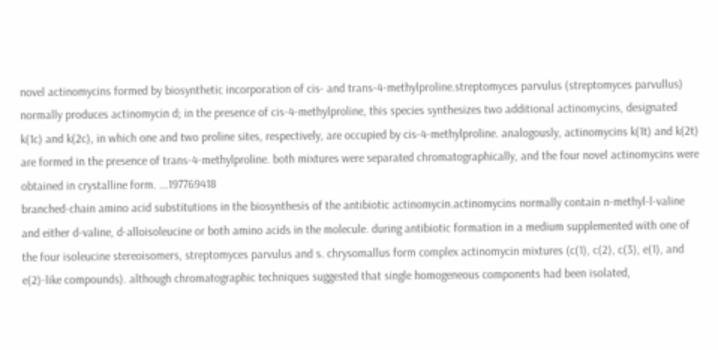novel actinomycins formed by biosynthetic incorporation of cis- and trans-4-methylproline.streptomyces parvulus (streptomyces parvullus) normally produces actinomycin d; in the presence of cis-4-methylproline, this species synthesizes two additional actinomycins, designated k(1c) and k(2c), in which one and two proline sites, respectively, are occupied by cis-4-methylproline. analogously, actinomycins k(1t) and k(2t) are formed in the presence of trans-4-methylproline. both mixtures were separated chromatographically, and the four novel actinomycins were obtained in crystalline form. ...197769418
branched-chain amino acid substitutions in the biosynthesis of the antibiotic actinomycin.actinomycins normally contain n-methyl-l-valine and either d-valine, d-alloisoleucine or both amino acids in the molecule. during antibiotic formation in a medium supplemented with one of the four isoleucine stereoisomers, streptomyces parvulus and s. chrysomallus form complex actinomycin mixtures (c(1), c(2), c(3), e(1), and e(2)-like compounds). although chromatographic techniques suggested that single homogeneous components had been isolated,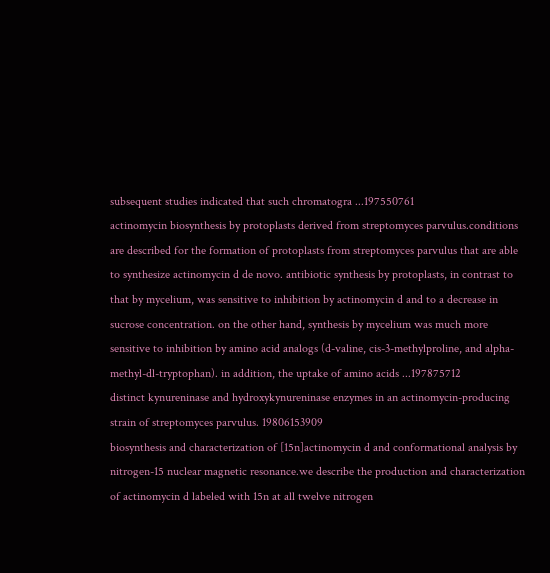subsequent studies indicated that such chromatogra ...197550761
actinomycin biosynthesis by protoplasts derived from streptomyces parvulus.conditions are described for the formation of protoplasts from streptomyces parvulus that are able to synthesize actinomycin d de novo. antibiotic synthesis by protoplasts, in contrast to that by mycelium, was sensitive to inhibition by actinomycin d and to a decrease in sucrose concentration. on the other hand, synthesis by mycelium was much more sensitive to inhibition by amino acid analogs (d-valine, cis-3-methylproline, and alpha-methyl-dl-tryptophan). in addition, the uptake of amino acids ...197875712
distinct kynureninase and hydroxykynureninase enzymes in an actinomycin-producing strain of streptomyces parvulus. 19806153909
biosynthesis and characterization of [15n]actinomycin d and conformational analysis by nitrogen-15 nuclear magnetic resonance.we describe the production and characterization of actinomycin d labeled with 15n at all twelve nitrogen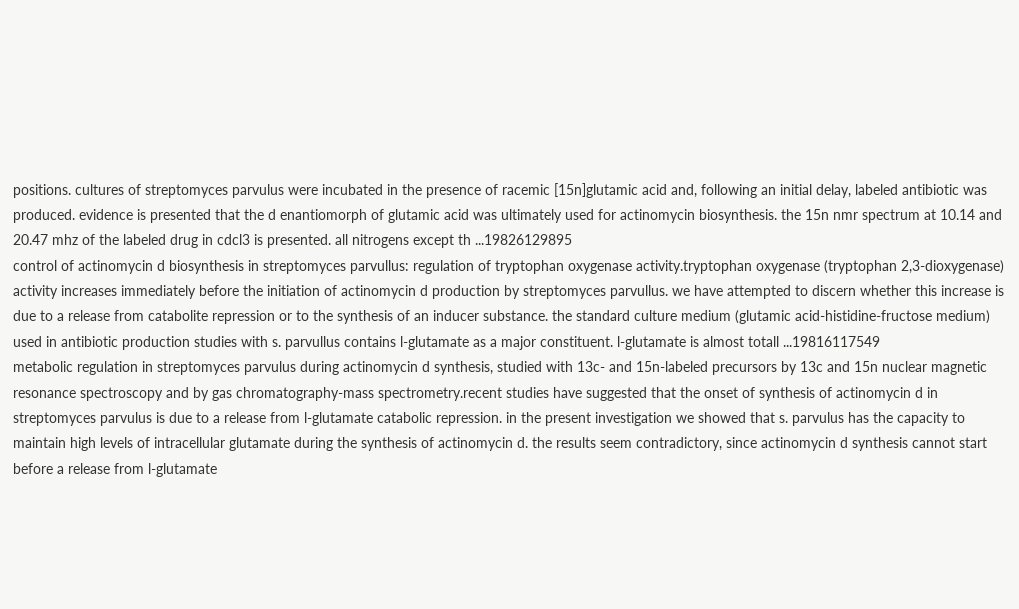positions. cultures of streptomyces parvulus were incubated in the presence of racemic [15n]glutamic acid and, following an initial delay, labeled antibiotic was produced. evidence is presented that the d enantiomorph of glutamic acid was ultimately used for actinomycin biosynthesis. the 15n nmr spectrum at 10.14 and 20.47 mhz of the labeled drug in cdcl3 is presented. all nitrogens except th ...19826129895
control of actinomycin d biosynthesis in streptomyces parvullus: regulation of tryptophan oxygenase activity.tryptophan oxygenase (tryptophan 2,3-dioxygenase) activity increases immediately before the initiation of actinomycin d production by streptomyces parvullus. we have attempted to discern whether this increase is due to a release from catabolite repression or to the synthesis of an inducer substance. the standard culture medium (glutamic acid-histidine-fructose medium) used in antibiotic production studies with s. parvullus contains l-glutamate as a major constituent. l-glutamate is almost totall ...19816117549
metabolic regulation in streptomyces parvulus during actinomycin d synthesis, studied with 13c- and 15n-labeled precursors by 13c and 15n nuclear magnetic resonance spectroscopy and by gas chromatography-mass spectrometry.recent studies have suggested that the onset of synthesis of actinomycin d in streptomyces parvulus is due to a release from l-glutamate catabolic repression. in the present investigation we showed that s. parvulus has the capacity to maintain high levels of intracellular glutamate during the synthesis of actinomycin d. the results seem contradictory, since actinomycin d synthesis cannot start before a release from l-glutamate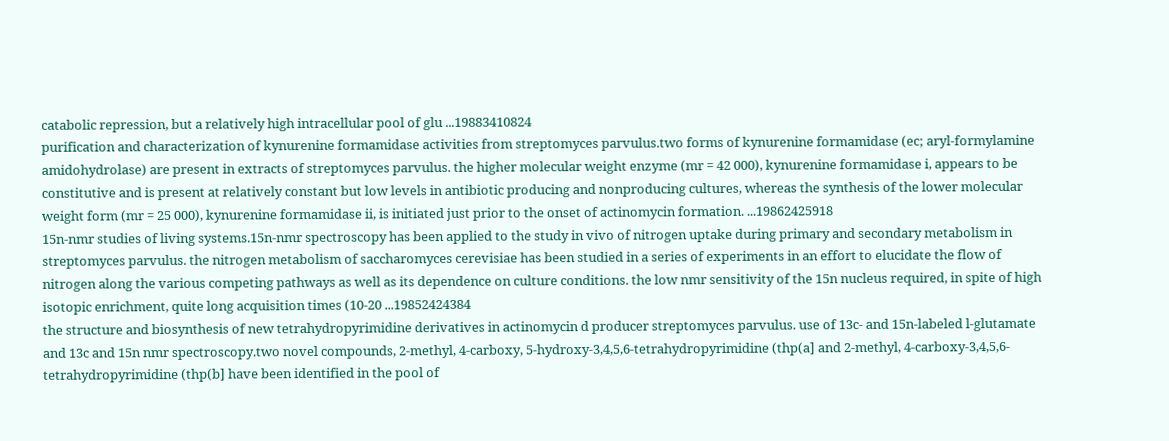catabolic repression, but a relatively high intracellular pool of glu ...19883410824
purification and characterization of kynurenine formamidase activities from streptomyces parvulus.two forms of kynurenine formamidase (ec; aryl-formylamine amidohydrolase) are present in extracts of streptomyces parvulus. the higher molecular weight enzyme (mr = 42 000), kynurenine formamidase i, appears to be constitutive and is present at relatively constant but low levels in antibiotic producing and nonproducing cultures, whereas the synthesis of the lower molecular weight form (mr = 25 000), kynurenine formamidase ii, is initiated just prior to the onset of actinomycin formation. ...19862425918
15n-nmr studies of living systems.15n-nmr spectroscopy has been applied to the study in vivo of nitrogen uptake during primary and secondary metabolism in streptomyces parvulus. the nitrogen metabolism of saccharomyces cerevisiae has been studied in a series of experiments in an effort to elucidate the flow of nitrogen along the various competing pathways as well as its dependence on culture conditions. the low nmr sensitivity of the 15n nucleus required, in spite of high isotopic enrichment, quite long acquisition times (10-20 ...19852424384
the structure and biosynthesis of new tetrahydropyrimidine derivatives in actinomycin d producer streptomyces parvulus. use of 13c- and 15n-labeled l-glutamate and 13c and 15n nmr spectroscopy.two novel compounds, 2-methyl, 4-carboxy, 5-hydroxy-3,4,5,6-tetrahydropyrimidine (thp(a] and 2-methyl, 4-carboxy-3,4,5,6-tetrahydropyrimidine (thp(b] have been identified in the pool of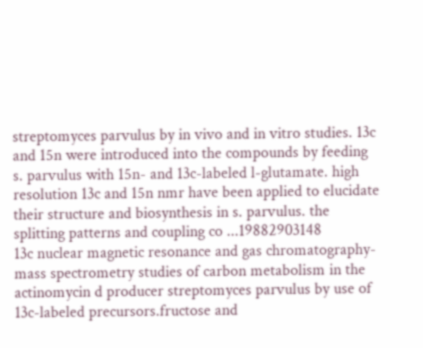streptomyces parvulus by in vivo and in vitro studies. 13c and 15n were introduced into the compounds by feeding s. parvulus with 15n- and 13c-labeled l-glutamate. high resolution 13c and 15n nmr have been applied to elucidate their structure and biosynthesis in s. parvulus. the splitting patterns and coupling co ...19882903148
13c nuclear magnetic resonance and gas chromatography-mass spectrometry studies of carbon metabolism in the actinomycin d producer streptomyces parvulus by use of 13c-labeled precursors.fructose and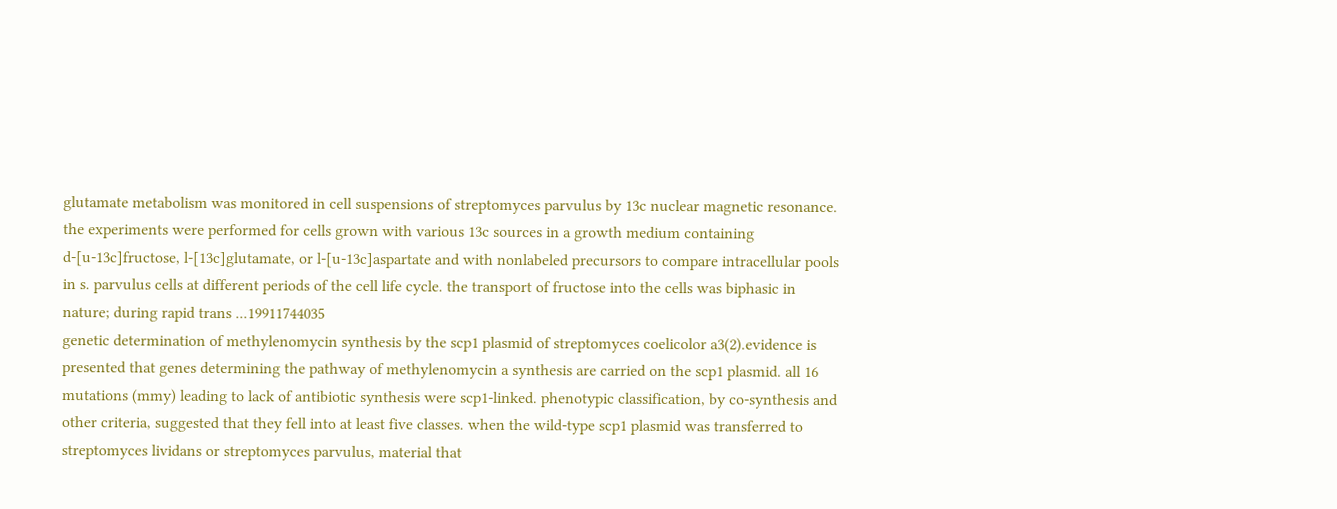glutamate metabolism was monitored in cell suspensions of streptomyces parvulus by 13c nuclear magnetic resonance. the experiments were performed for cells grown with various 13c sources in a growth medium containing d-[u-13c]fructose, l-[13c]glutamate, or l-[u-13c]aspartate and with nonlabeled precursors to compare intracellular pools in s. parvulus cells at different periods of the cell life cycle. the transport of fructose into the cells was biphasic in nature; during rapid trans ...19911744035
genetic determination of methylenomycin synthesis by the scp1 plasmid of streptomyces coelicolor a3(2).evidence is presented that genes determining the pathway of methylenomycin a synthesis are carried on the scp1 plasmid. all 16 mutations (mmy) leading to lack of antibiotic synthesis were scp1-linked. phenotypic classification, by co-synthesis and other criteria, suggested that they fell into at least five classes. when the wild-type scp1 plasmid was transferred to streptomyces lividans or streptomyces parvulus, material that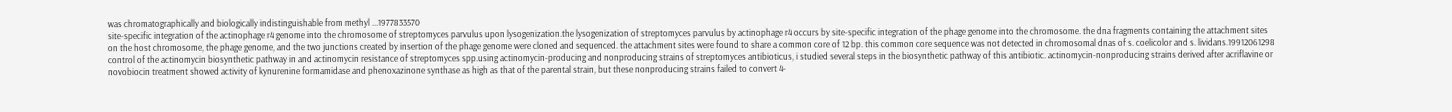was chromatographically and biologically indistinguishable from methyl ...1977833570
site-specific integration of the actinophage r4 genome into the chromosome of streptomyces parvulus upon lysogenization.the lysogenization of streptomyces parvulus by actinophage r4 occurs by site-specific integration of the phage genome into the chromosome. the dna fragments containing the attachment sites on the host chromosome, the phage genome, and the two junctions created by insertion of the phage genome were cloned and sequenced. the attachment sites were found to share a common core of 12 bp. this common core sequence was not detected in chromosomal dnas of s. coelicolor and s. lividans.19912061298
control of the actinomycin biosynthetic pathway in and actinomycin resistance of streptomyces spp.using actinomycin-producing and nonproducing strains of streptomyces antibioticus, i studied several steps in the biosynthetic pathway of this antibiotic. actinomycin-nonproducing strains derived after acriflavine or novobiocin treatment showed activity of kynurenine formamidase and phenoxazinone synthase as high as that of the parental strain, but these nonproducing strains failed to convert 4-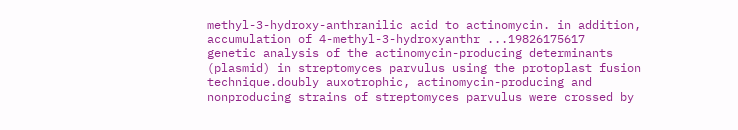methyl-3-hydroxy-anthranilic acid to actinomycin. in addition, accumulation of 4-methyl-3-hydroxyanthr ...19826175617
genetic analysis of the actinomycin-producing determinants (plasmid) in streptomyces parvulus using the protoplast fusion technique.doubly auxotrophic, actinomycin-producing and nonproducing strains of streptomyces parvulus were crossed by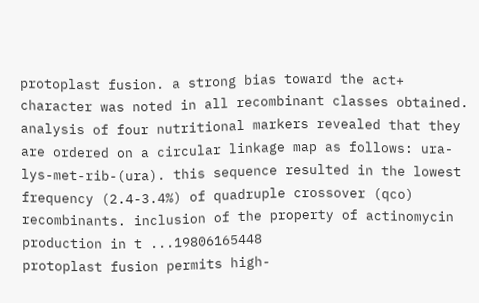protoplast fusion. a strong bias toward the act+ character was noted in all recombinant classes obtained. analysis of four nutritional markers revealed that they are ordered on a circular linkage map as follows: ura-lys-met-rib-(ura). this sequence resulted in the lowest frequency (2.4-3.4%) of quadruple crossover (qco) recombinants. inclusion of the property of actinomycin production in t ...19806165448
protoplast fusion permits high-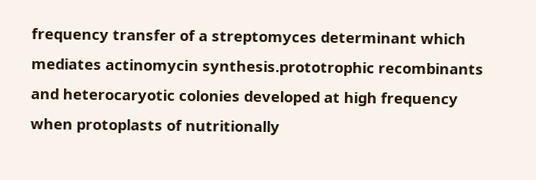frequency transfer of a streptomyces determinant which mediates actinomycin synthesis.prototrophic recombinants and heterocaryotic colonies developed at high frequency when protoplasts of nutritionally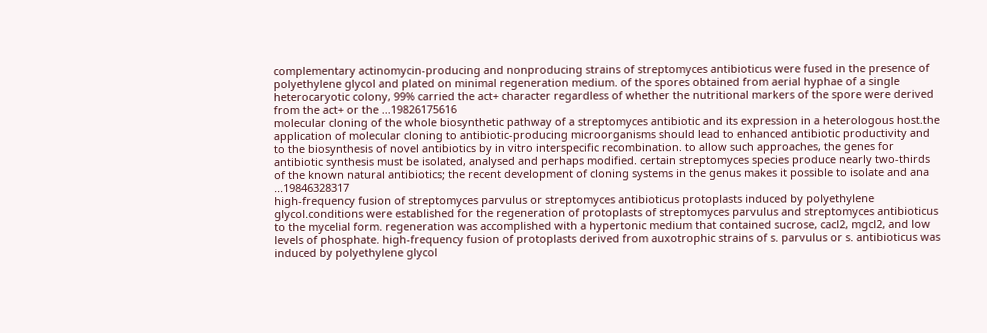complementary actinomycin-producing and nonproducing strains of streptomyces antibioticus were fused in the presence of polyethylene glycol and plated on minimal regeneration medium. of the spores obtained from aerial hyphae of a single heterocaryotic colony, 99% carried the act+ character regardless of whether the nutritional markers of the spore were derived from the act+ or the ...19826175616
molecular cloning of the whole biosynthetic pathway of a streptomyces antibiotic and its expression in a heterologous host.the application of molecular cloning to antibiotic-producing microorganisms should lead to enhanced antibiotic productivity and to the biosynthesis of novel antibiotics by in vitro interspecific recombination. to allow such approaches, the genes for antibiotic synthesis must be isolated, analysed and perhaps modified. certain streptomyces species produce nearly two-thirds of the known natural antibiotics; the recent development of cloning systems in the genus makes it possible to isolate and ana ...19846328317
high-frequency fusion of streptomyces parvulus or streptomyces antibioticus protoplasts induced by polyethylene glycol.conditions were established for the regeneration of protoplasts of streptomyces parvulus and streptomyces antibioticus to the mycelial form. regeneration was accomplished with a hypertonic medium that contained sucrose, cacl2, mgcl2, and low levels of phosphate. high-frequency fusion of protoplasts derived from auxotrophic strains of s. parvulus or s. antibioticus was induced by polyethylene glycol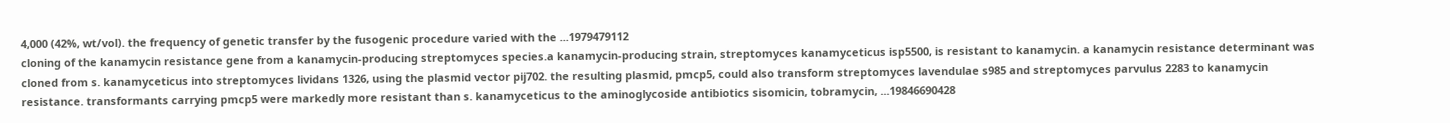4,000 (42%, wt/vol). the frequency of genetic transfer by the fusogenic procedure varied with the ...1979479112
cloning of the kanamycin resistance gene from a kanamycin-producing streptomyces species.a kanamycin-producing strain, streptomyces kanamyceticus isp5500, is resistant to kanamycin. a kanamycin resistance determinant was cloned from s. kanamyceticus into streptomyces lividans 1326, using the plasmid vector pij702. the resulting plasmid, pmcp5, could also transform streptomyces lavendulae s985 and streptomyces parvulus 2283 to kanamycin resistance. transformants carrying pmcp5 were markedly more resistant than s. kanamyceticus to the aminoglycoside antibiotics sisomicin, tobramycin, ...19846690428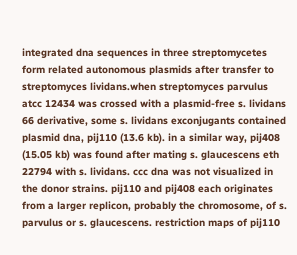integrated dna sequences in three streptomycetes form related autonomous plasmids after transfer to streptomyces lividans.when streptomyces parvulus atcc 12434 was crossed with a plasmid-free s. lividans 66 derivative, some s. lividans exconjugants contained plasmid dna, pij110 (13.6 kb). in a similar way, pij408 (15.05 kb) was found after mating s. glaucescens eth 22794 with s. lividans. ccc dna was not visualized in the donor strains. pij110 and pij408 each originates from a larger replicon, probably the chromosome, of s. parvulus or s. glaucescens. restriction maps of pij110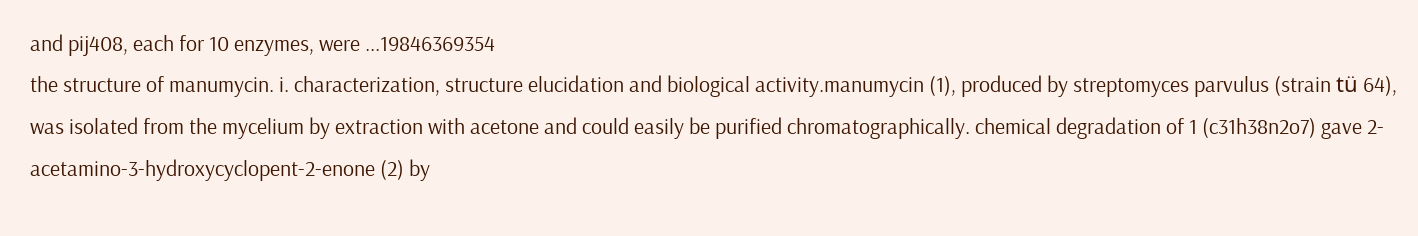and pij408, each for 10 enzymes, were ...19846369354
the structure of manumycin. i. characterization, structure elucidation and biological activity.manumycin (1), produced by streptomyces parvulus (strain tü 64), was isolated from the mycelium by extraction with acetone and could easily be purified chromatographically. chemical degradation of 1 (c31h38n2o7) gave 2-acetamino-3-hydroxycyclopent-2-enone (2) by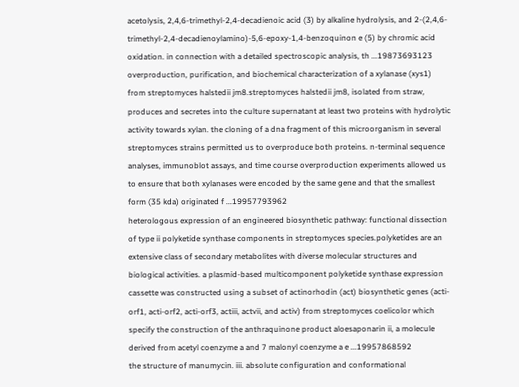acetolysis, 2,4,6-trimethyl-2,4-decadienoic acid (3) by alkaline hydrolysis, and 2-(2,4,6-trimethyl-2,4-decadienoylamino)-5,6-epoxy-1,4-benzoquinon e (5) by chromic acid oxidation. in connection with a detailed spectroscopic analysis, th ...19873693123
overproduction, purification, and biochemical characterization of a xylanase (xys1) from streptomyces halstedii jm8.streptomyces halstedii jm8, isolated from straw, produces and secretes into the culture supernatant at least two proteins with hydrolytic activity towards xylan. the cloning of a dna fragment of this microorganism in several streptomyces strains permitted us to overproduce both proteins. n-terminal sequence analyses, immunoblot assays, and time course overproduction experiments allowed us to ensure that both xylanases were encoded by the same gene and that the smallest form (35 kda) originated f ...19957793962
heterologous expression of an engineered biosynthetic pathway: functional dissection of type ii polyketide synthase components in streptomyces species.polyketides are an extensive class of secondary metabolites with diverse molecular structures and biological activities. a plasmid-based multicomponent polyketide synthase expression cassette was constructed using a subset of actinorhodin (act) biosynthetic genes (acti-orf1, acti-orf2, acti-orf3, actiii, actvii, and activ) from streptomyces coelicolor which specify the construction of the anthraquinone product aloesaponarin ii, a molecule derived from acetyl coenzyme a and 7 malonyl coenzyme a e ...19957868592
the structure of manumycin. iii. absolute configuration and conformational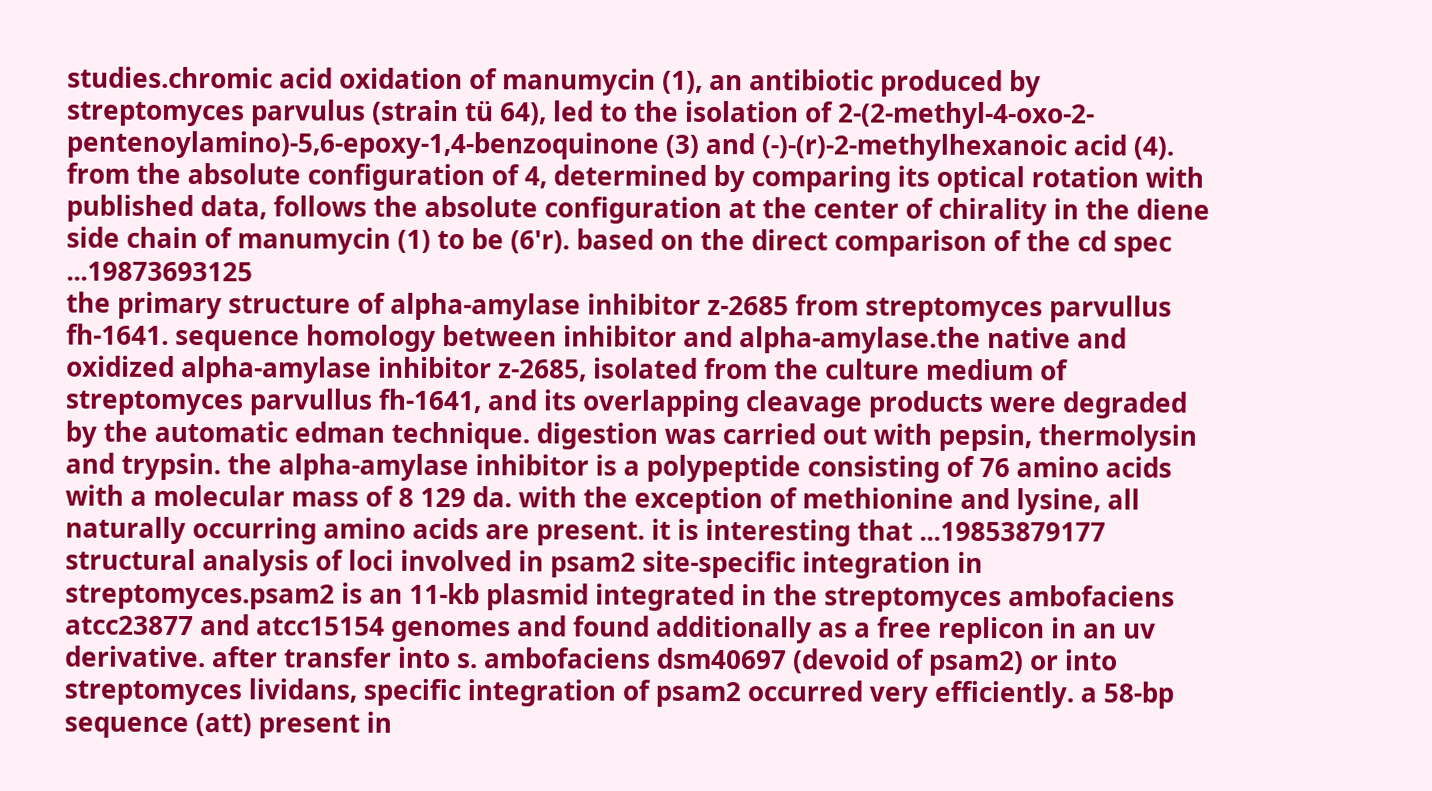studies.chromic acid oxidation of manumycin (1), an antibiotic produced by streptomyces parvulus (strain tü 64), led to the isolation of 2-(2-methyl-4-oxo-2-pentenoylamino)-5,6-epoxy-1,4-benzoquinone (3) and (-)-(r)-2-methylhexanoic acid (4). from the absolute configuration of 4, determined by comparing its optical rotation with published data, follows the absolute configuration at the center of chirality in the diene side chain of manumycin (1) to be (6'r). based on the direct comparison of the cd spec ...19873693125
the primary structure of alpha-amylase inhibitor z-2685 from streptomyces parvullus fh-1641. sequence homology between inhibitor and alpha-amylase.the native and oxidized alpha-amylase inhibitor z-2685, isolated from the culture medium of streptomyces parvullus fh-1641, and its overlapping cleavage products were degraded by the automatic edman technique. digestion was carried out with pepsin, thermolysin and trypsin. the alpha-amylase inhibitor is a polypeptide consisting of 76 amino acids with a molecular mass of 8 129 da. with the exception of methionine and lysine, all naturally occurring amino acids are present. it is interesting that ...19853879177
structural analysis of loci involved in psam2 site-specific integration in streptomyces.psam2 is an 11-kb plasmid integrated in the streptomyces ambofaciens atcc23877 and atcc15154 genomes and found additionally as a free replicon in an uv derivative. after transfer into s. ambofaciens dsm40697 (devoid of psam2) or into streptomyces lividans, specific integration of psam2 occurred very efficiently. a 58-bp sequence (att) present in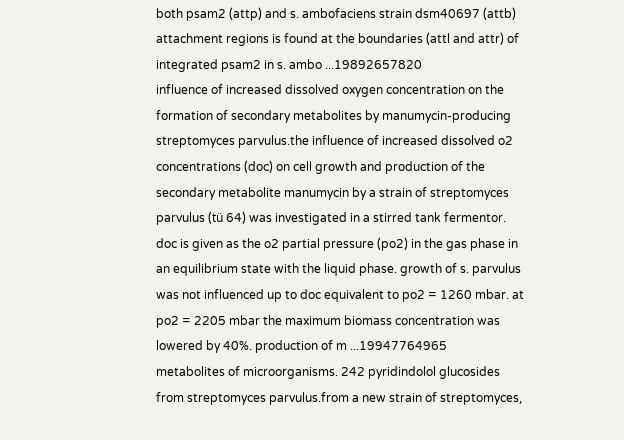both psam2 (attp) and s. ambofaciens strain dsm40697 (attb) attachment regions is found at the boundaries (attl and attr) of integrated psam2 in s. ambo ...19892657820
influence of increased dissolved oxygen concentration on the formation of secondary metabolites by manumycin-producing streptomyces parvulus.the influence of increased dissolved o2 concentrations (doc) on cell growth and production of the secondary metabolite manumycin by a strain of streptomyces parvulus (tü 64) was investigated in a stirred tank fermentor. doc is given as the o2 partial pressure (po2) in the gas phase in an equilibrium state with the liquid phase. growth of s. parvulus was not influenced up to doc equivalent to po2 = 1260 mbar. at po2 = 2205 mbar the maximum biomass concentration was lowered by 40%. production of m ...19947764965
metabolites of microorganisms. 242 pyridindolol glucosides from streptomyces parvulus.from a new strain of streptomyces,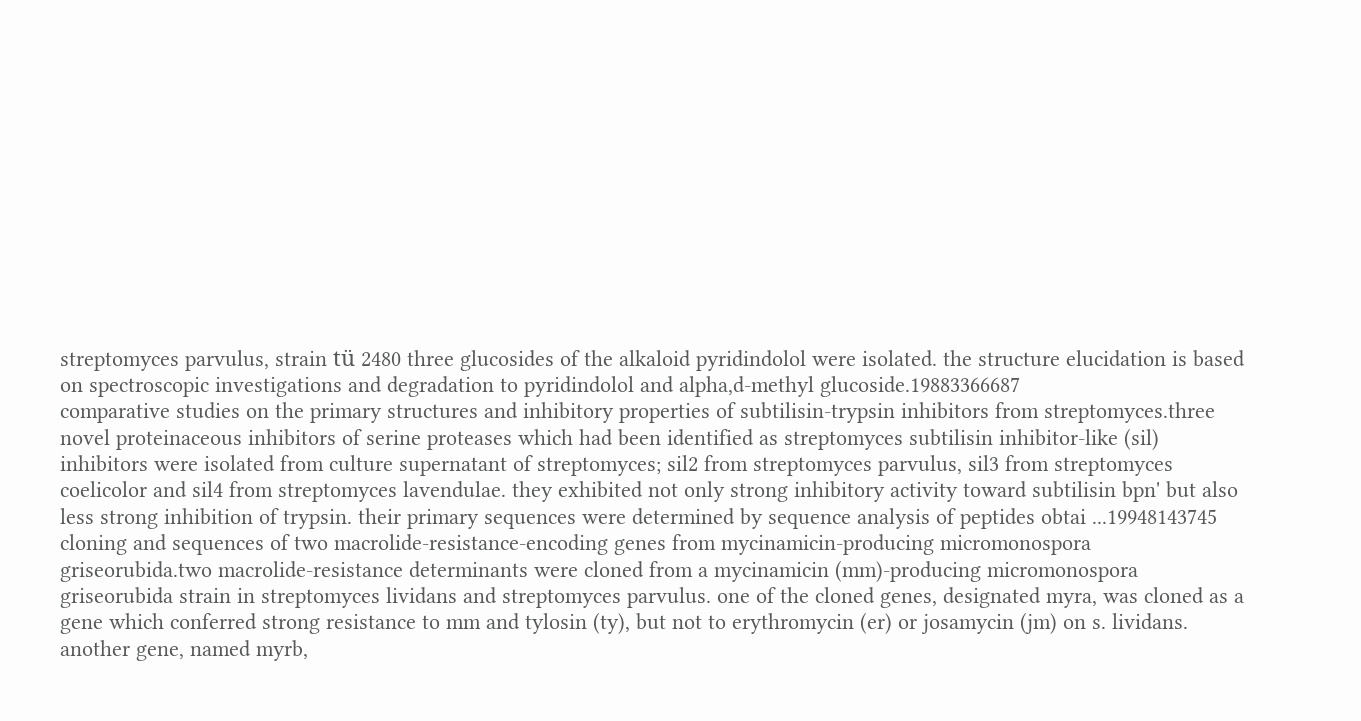streptomyces parvulus, strain tü 2480 three glucosides of the alkaloid pyridindolol were isolated. the structure elucidation is based on spectroscopic investigations and degradation to pyridindolol and alpha,d-methyl glucoside.19883366687
comparative studies on the primary structures and inhibitory properties of subtilisin-trypsin inhibitors from streptomyces.three novel proteinaceous inhibitors of serine proteases which had been identified as streptomyces subtilisin inhibitor-like (sil) inhibitors were isolated from culture supernatant of streptomyces; sil2 from streptomyces parvulus, sil3 from streptomyces coelicolor and sil4 from streptomyces lavendulae. they exhibited not only strong inhibitory activity toward subtilisin bpn' but also less strong inhibition of trypsin. their primary sequences were determined by sequence analysis of peptides obtai ...19948143745
cloning and sequences of two macrolide-resistance-encoding genes from mycinamicin-producing micromonospora griseorubida.two macrolide-resistance determinants were cloned from a mycinamicin (mm)-producing micromonospora griseorubida strain in streptomyces lividans and streptomyces parvulus. one of the cloned genes, designated myra, was cloned as a gene which conferred strong resistance to mm and tylosin (ty), but not to erythromycin (er) or josamycin (jm) on s. lividans. another gene, named myrb,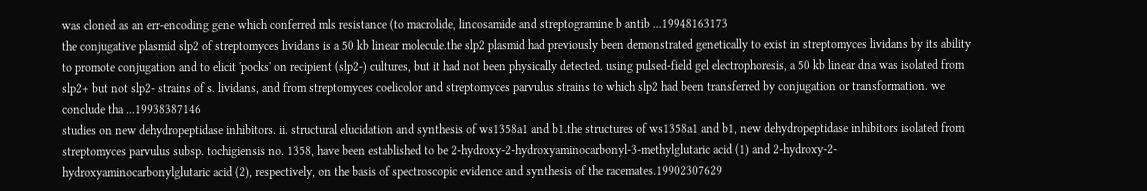was cloned as an err-encoding gene which conferred mls resistance (to macrolide, lincosamide and streptogramine b antib ...19948163173
the conjugative plasmid slp2 of streptomyces lividans is a 50 kb linear molecule.the slp2 plasmid had previously been demonstrated genetically to exist in streptomyces lividans by its ability to promote conjugation and to elicit 'pocks' on recipient (slp2-) cultures, but it had not been physically detected. using pulsed-field gel electrophoresis, a 50 kb linear dna was isolated from slp2+ but not slp2- strains of s. lividans, and from streptomyces coelicolor and streptomyces parvulus strains to which slp2 had been transferred by conjugation or transformation. we conclude tha ...19938387146
studies on new dehydropeptidase inhibitors. ii. structural elucidation and synthesis of ws1358a1 and b1.the structures of ws1358a1 and b1, new dehydropeptidase inhibitors isolated from streptomyces parvulus subsp. tochigiensis no. 1358, have been established to be 2-hydroxy-2-hydroxyaminocarbonyl-3-methylglutaric acid (1) and 2-hydroxy-2-hydroxyaminocarbonylglutaric acid (2), respectively, on the basis of spectroscopic evidence and synthesis of the racemates.19902307629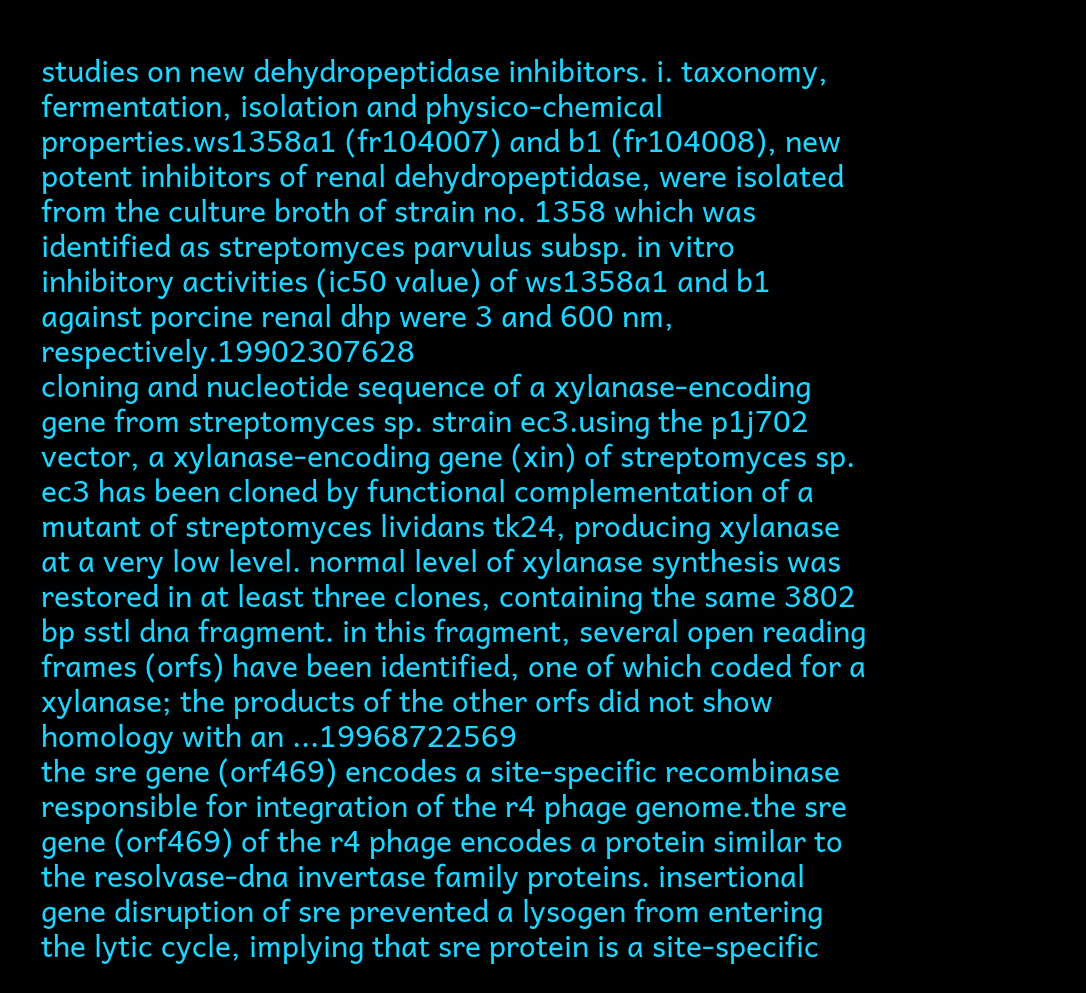studies on new dehydropeptidase inhibitors. i. taxonomy, fermentation, isolation and physico-chemical properties.ws1358a1 (fr104007) and b1 (fr104008), new potent inhibitors of renal dehydropeptidase, were isolated from the culture broth of strain no. 1358 which was identified as streptomyces parvulus subsp. in vitro inhibitory activities (ic50 value) of ws1358a1 and b1 against porcine renal dhp were 3 and 600 nm, respectively.19902307628
cloning and nucleotide sequence of a xylanase-encoding gene from streptomyces sp. strain ec3.using the p1j702 vector, a xylanase-encoding gene (xin) of streptomyces sp. ec3 has been cloned by functional complementation of a mutant of streptomyces lividans tk24, producing xylanase at a very low level. normal level of xylanase synthesis was restored in at least three clones, containing the same 3802 bp sstl dna fragment. in this fragment, several open reading frames (orfs) have been identified, one of which coded for a xylanase; the products of the other orfs did not show homology with an ...19968722569
the sre gene (orf469) encodes a site-specific recombinase responsible for integration of the r4 phage genome.the sre gene (orf469) of the r4 phage encodes a protein similar to the resolvase-dna invertase family proteins. insertional gene disruption of sre prevented a lysogen from entering the lytic cycle, implying that sre protein is a site-specific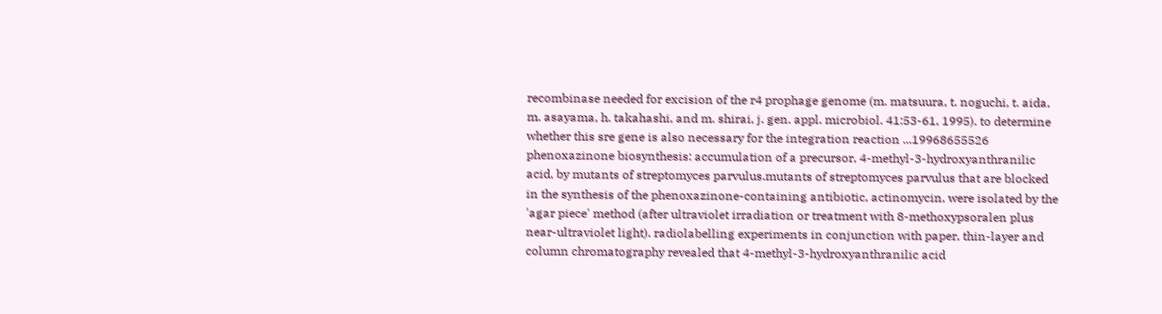recombinase needed for excision of the r4 prophage genome (m. matsuura, t. noguchi, t. aida, m. asayama, h. takahashi, and m. shirai, j. gen. appl. microbiol. 41:53-61, 1995). to determine whether this sre gene is also necessary for the integration reaction ...19968655526
phenoxazinone biosynthesis: accumulation of a precursor, 4-methyl-3-hydroxyanthranilic acid, by mutants of streptomyces parvulus.mutants of streptomyces parvulus that are blocked in the synthesis of the phenoxazinone-containing antibiotic, actinomycin, were isolated by the 'agar piece' method (after ultraviolet irradiation or treatment with 8-methoxypsoralen plus near-ultraviolet light). radiolabelling experiments in conjunction with paper, thin-layer and column chromatography revealed that 4-methyl-3-hydroxyanthranilic acid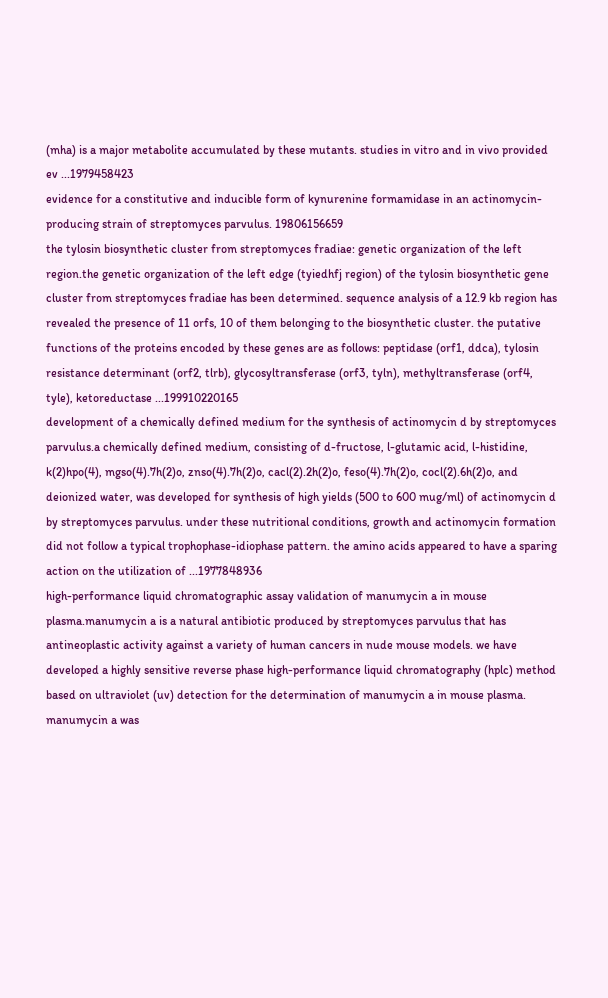(mha) is a major metabolite accumulated by these mutants. studies in vitro and in vivo provided ev ...1979458423
evidence for a constitutive and inducible form of kynurenine formamidase in an actinomycin-producing strain of streptomyces parvulus. 19806156659
the tylosin biosynthetic cluster from streptomyces fradiae: genetic organization of the left region.the genetic organization of the left edge (tyiedhfj region) of the tylosin biosynthetic gene cluster from streptomyces fradiae has been determined. sequence analysis of a 12.9 kb region has revealed the presence of 11 orfs, 10 of them belonging to the biosynthetic cluster. the putative functions of the proteins encoded by these genes are as follows: peptidase (orf1, ddca), tylosin resistance determinant (orf2, tlrb), glycosyltransferase (orf3, tyln), methyltransferase (orf4, tyle), ketoreductase ...199910220165
development of a chemically defined medium for the synthesis of actinomycin d by streptomyces parvulus.a chemically defined medium, consisting of d-fructose, l-glutamic acid, l-histidine, k(2)hpo(4), mgso(4).7h(2)o, znso(4).7h(2)o, cacl(2).2h(2)o, feso(4).7h(2)o, cocl(2).6h(2)o, and deionized water, was developed for synthesis of high yields (500 to 600 mug/ml) of actinomycin d by streptomyces parvulus. under these nutritional conditions, growth and actinomycin formation did not follow a typical trophophase-idiophase pattern. the amino acids appeared to have a sparing action on the utilization of ...1977848936
high-performance liquid chromatographic assay validation of manumycin a in mouse plasma.manumycin a is a natural antibiotic produced by streptomyces parvulus that has antineoplastic activity against a variety of human cancers in nude mouse models. we have developed a highly sensitive reverse phase high-performance liquid chromatography (hplc) method based on ultraviolet (uv) detection for the determination of manumycin a in mouse plasma. manumycin a was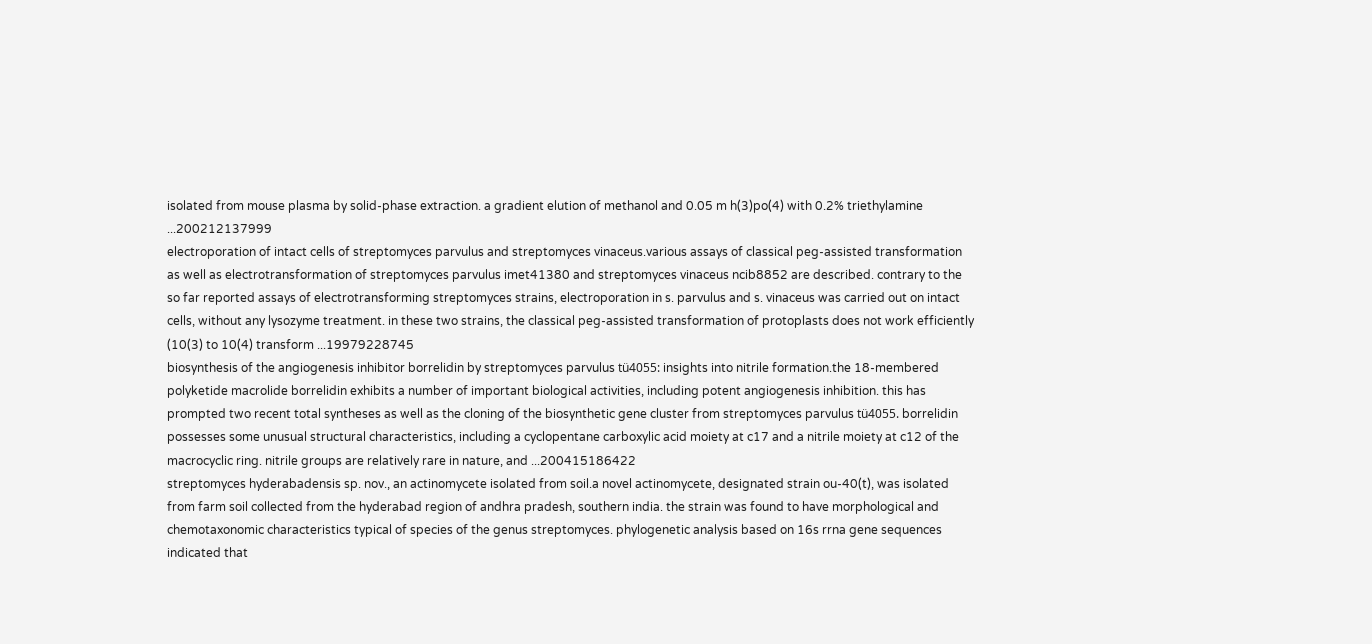isolated from mouse plasma by solid-phase extraction. a gradient elution of methanol and 0.05 m h(3)po(4) with 0.2% triethylamine ...200212137999
electroporation of intact cells of streptomyces parvulus and streptomyces vinaceus.various assays of classical peg-assisted transformation as well as electrotransformation of streptomyces parvulus imet41380 and streptomyces vinaceus ncib8852 are described. contrary to the so far reported assays of electrotransforming streptomyces strains, electroporation in s. parvulus and s. vinaceus was carried out on intact cells, without any lysozyme treatment. in these two strains, the classical peg-assisted transformation of protoplasts does not work efficiently (10(3) to 10(4) transform ...19979228745
biosynthesis of the angiogenesis inhibitor borrelidin by streptomyces parvulus tü4055: insights into nitrile formation.the 18-membered polyketide macrolide borrelidin exhibits a number of important biological activities, including potent angiogenesis inhibition. this has prompted two recent total syntheses as well as the cloning of the biosynthetic gene cluster from streptomyces parvulus tü4055. borrelidin possesses some unusual structural characteristics, including a cyclopentane carboxylic acid moiety at c17 and a nitrile moiety at c12 of the macrocyclic ring. nitrile groups are relatively rare in nature, and ...200415186422
streptomyces hyderabadensis sp. nov., an actinomycete isolated from soil.a novel actinomycete, designated strain ou-40(t), was isolated from farm soil collected from the hyderabad region of andhra pradesh, southern india. the strain was found to have morphological and chemotaxonomic characteristics typical of species of the genus streptomyces. phylogenetic analysis based on 16s rrna gene sequences indicated that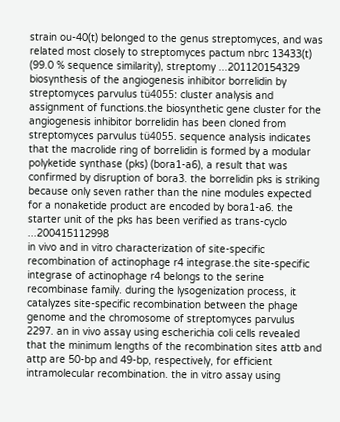strain ou-40(t) belonged to the genus streptomyces, and was related most closely to streptomyces pactum nbrc 13433(t) (99.0 % sequence similarity), streptomy ...201120154329
biosynthesis of the angiogenesis inhibitor borrelidin by streptomyces parvulus tü4055: cluster analysis and assignment of functions.the biosynthetic gene cluster for the angiogenesis inhibitor borrelidin has been cloned from streptomyces parvulus tü4055. sequence analysis indicates that the macrolide ring of borrelidin is formed by a modular polyketide synthase (pks) (bora1-a6), a result that was confirmed by disruption of bora3. the borrelidin pks is striking because only seven rather than the nine modules expected for a nonaketide product are encoded by bora1-a6. the starter unit of the pks has been verified as trans-cyclo ...200415112998
in vivo and in vitro characterization of site-specific recombination of actinophage r4 integrase.the site-specific integrase of actinophage r4 belongs to the serine recombinase family. during the lysogenization process, it catalyzes site-specific recombination between the phage genome and the chromosome of streptomyces parvulus 2297. an in vivo assay using escherichia coli cells revealed that the minimum lengths of the recombination sites attb and attp are 50-bp and 49-bp, respectively, for efficient intramolecular recombination. the in vitro assay using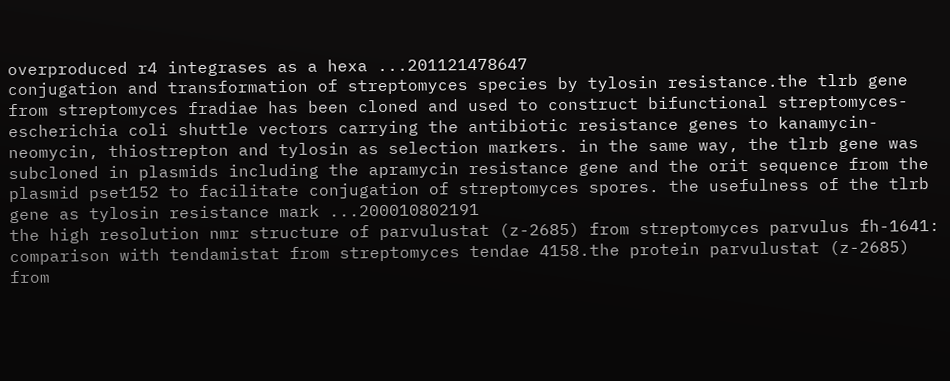overproduced r4 integrases as a hexa ...201121478647
conjugation and transformation of streptomyces species by tylosin resistance.the tlrb gene from streptomyces fradiae has been cloned and used to construct bifunctional streptomyces-escherichia coli shuttle vectors carrying the antibiotic resistance genes to kanamycin-neomycin, thiostrepton and tylosin as selection markers. in the same way, the tlrb gene was subcloned in plasmids including the apramycin resistance gene and the orit sequence from the plasmid pset152 to facilitate conjugation of streptomyces spores. the usefulness of the tlrb gene as tylosin resistance mark ...200010802191
the high resolution nmr structure of parvulustat (z-2685) from streptomyces parvulus fh-1641: comparison with tendamistat from streptomyces tendae 4158.the protein parvulustat (z-2685) from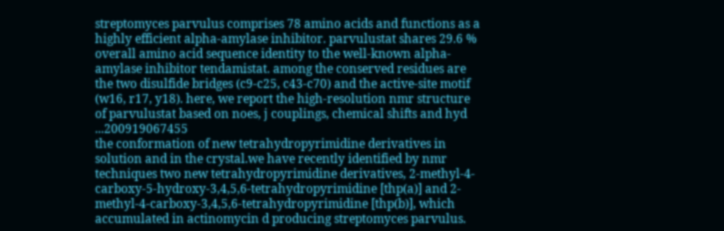streptomyces parvulus comprises 78 amino acids and functions as a highly efficient alpha-amylase inhibitor. parvulustat shares 29.6 % overall amino acid sequence identity to the well-known alpha-amylase inhibitor tendamistat. among the conserved residues are the two disulfide bridges (c9-c25, c43-c70) and the active-site motif (w16, r17, y18). here, we report the high-resolution nmr structure of parvulustat based on noes, j couplings, chemical shifts and hyd ...200919067455
the conformation of new tetrahydropyrimidine derivatives in solution and in the crystal.we have recently identified by nmr techniques two new tetrahydropyrimidine derivatives, 2-methyl-4-carboxy-5-hydroxy-3,4,5,6-tetrahydropyrimidine [thp(a)] and 2-methyl-4-carboxy-3,4,5,6-tetrahydropyrimidine [thp(b)], which accumulated in actinomycin d producing streptomyces parvulus.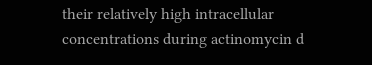their relatively high intracellular concentrations during actinomycin d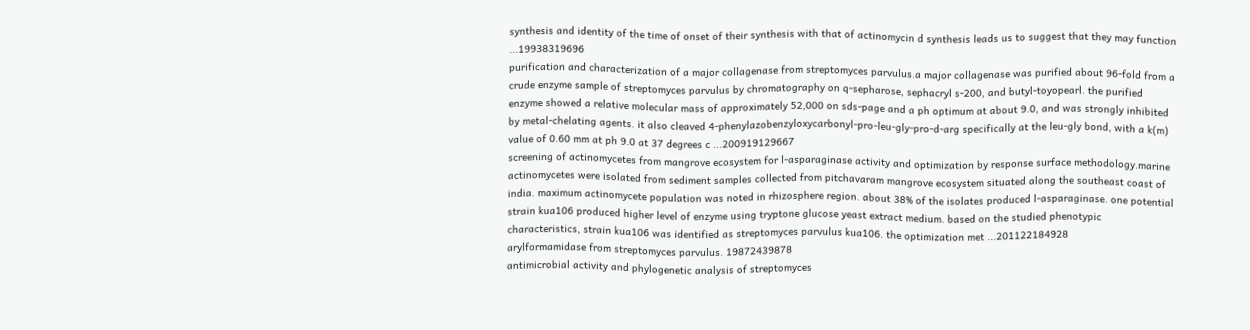synthesis and identity of the time of onset of their synthesis with that of actinomycin d synthesis leads us to suggest that they may function ...19938319696
purification and characterization of a major collagenase from streptomyces parvulus.a major collagenase was purified about 96-fold from a crude enzyme sample of streptomyces parvulus by chromatography on q-sepharose, sephacryl s-200, and butyl-toyopearl. the purified enzyme showed a relative molecular mass of approximately 52,000 on sds-page and a ph optimum at about 9.0, and was strongly inhibited by metal-chelating agents. it also cleaved 4-phenylazobenzyloxycarbonyl-pro-leu-gly-pro-d-arg specifically at the leu-gly bond, with a k(m) value of 0.60 mm at ph 9.0 at 37 degrees c ...200919129667
screening of actinomycetes from mangrove ecosystem for l-asparaginase activity and optimization by response surface methodology.marine actinomycetes were isolated from sediment samples collected from pitchavaram mangrove ecosystem situated along the southeast coast of india. maximum actinomycete population was noted in rhizosphere region. about 38% of the isolates produced l-asparaginase. one potential strain kua106 produced higher level of enzyme using tryptone glucose yeast extract medium. based on the studied phenotypic characteristics, strain kua106 was identified as streptomyces parvulus kua106. the optimization met ...201122184928
arylformamidase from streptomyces parvulus. 19872439878
antimicrobial activity and phylogenetic analysis of streptomyces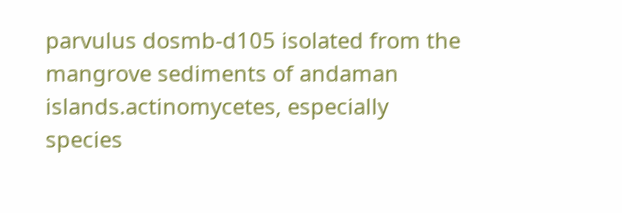parvulus dosmb-d105 isolated from the mangrove sediments of andaman islands.actinomycetes, especially species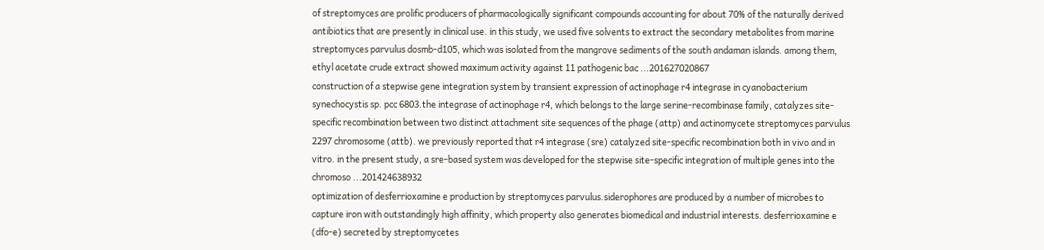of streptomyces are prolific producers of pharmacologically significant compounds accounting for about 70% of the naturally derived antibiotics that are presently in clinical use. in this study, we used five solvents to extract the secondary metabolites from marine streptomyces parvulus dosmb-d105, which was isolated from the mangrove sediments of the south andaman islands. among them, ethyl acetate crude extract showed maximum activity against 11 pathogenic bac ...201627020867
construction of a stepwise gene integration system by transient expression of actinophage r4 integrase in cyanobacterium synechocystis sp. pcc 6803.the integrase of actinophage r4, which belongs to the large serine-recombinase family, catalyzes site-specific recombination between two distinct attachment site sequences of the phage (attp) and actinomycete streptomyces parvulus 2297 chromosome (attb). we previously reported that r4 integrase (sre) catalyzed site-specific recombination both in vivo and in vitro. in the present study, a sre-based system was developed for the stepwise site-specific integration of multiple genes into the chromoso ...201424638932
optimization of desferrioxamine e production by streptomyces parvulus.siderophores are produced by a number of microbes to capture iron with outstandingly high affinity, which property also generates biomedical and industrial interests. desferrioxamine e (dfo-e) secreted by streptomycetes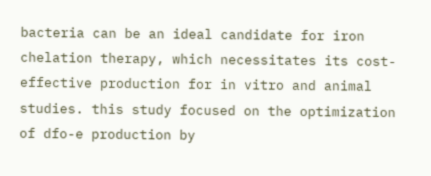bacteria can be an ideal candidate for iron chelation therapy, which necessitates its cost-effective production for in vitro and animal studies. this study focused on the optimization of dfo-e production by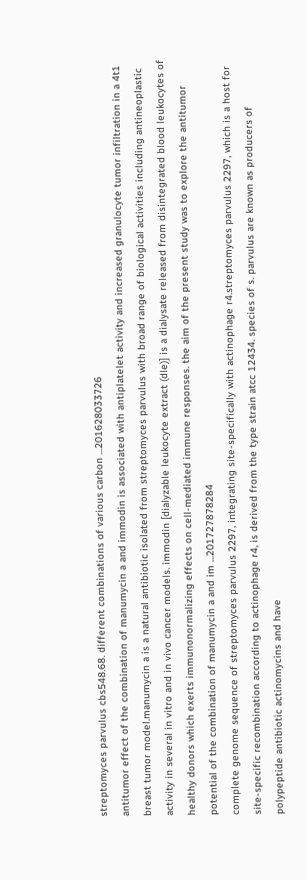streptomyces parvulus cbs548.68. different combinations of various carbon ...201628033726
antitumor effect of the combination of manumycin a and immodin is associated with antiplatelet activity and increased granulocyte tumor infiltration in a 4t1 breast tumor model.manumycin a is a natural antibiotic isolated from streptomyces parvulus with broad range of biological activities including antineoplastic activity in several in vitro and in vivo cancer models. immodin [dialyzable leukocyte extract (dle)] is a dialysate released from disintegrated blood leukocytes of healthy donors which exerts immunonormalizing effects on cell-mediated immune responses. the aim of the present study was to explore the antitumor potential of the combination of manumycin a and im ...201727878284
complete genome sequence of streptomyces parvulus 2297, integrating site-specifically with actinophage r4.streptomyces parvulus 2297, which is a host for site-specific recombination according to actinophage r4, is derived from the type strain atcc 12434. species of s. parvulus are known as producers of polypeptide antibiotic actinomycins and have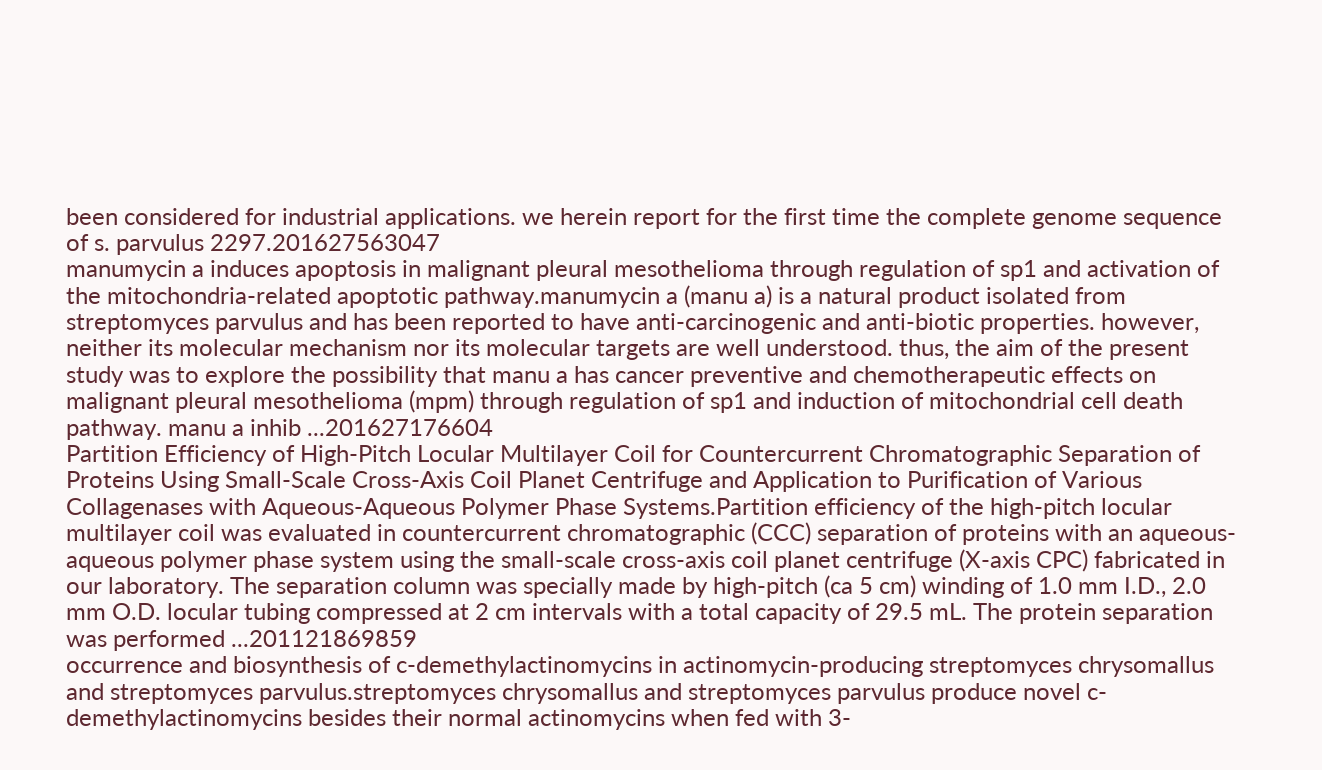been considered for industrial applications. we herein report for the first time the complete genome sequence of s. parvulus 2297.201627563047
manumycin a induces apoptosis in malignant pleural mesothelioma through regulation of sp1 and activation of the mitochondria-related apoptotic pathway.manumycin a (manu a) is a natural product isolated from streptomyces parvulus and has been reported to have anti-carcinogenic and anti-biotic properties. however, neither its molecular mechanism nor its molecular targets are well understood. thus, the aim of the present study was to explore the possibility that manu a has cancer preventive and chemotherapeutic effects on malignant pleural mesothelioma (mpm) through regulation of sp1 and induction of mitochondrial cell death pathway. manu a inhib ...201627176604
Partition Efficiency of High-Pitch Locular Multilayer Coil for Countercurrent Chromatographic Separation of Proteins Using Small-Scale Cross-Axis Coil Planet Centrifuge and Application to Purification of Various Collagenases with Aqueous-Aqueous Polymer Phase Systems.Partition efficiency of the high-pitch locular multilayer coil was evaluated in countercurrent chromatographic (CCC) separation of proteins with an aqueous-aqueous polymer phase system using the small-scale cross-axis coil planet centrifuge (X-axis CPC) fabricated in our laboratory. The separation column was specially made by high-pitch (ca 5 cm) winding of 1.0 mm I.D., 2.0 mm O.D. locular tubing compressed at 2 cm intervals with a total capacity of 29.5 mL. The protein separation was performed ...201121869859
occurrence and biosynthesis of c-demethylactinomycins in actinomycin-producing streptomyces chrysomallus and streptomyces parvulus.streptomyces chrysomallus and streptomyces parvulus produce novel c-demethylactinomycins besides their normal actinomycins when fed with 3-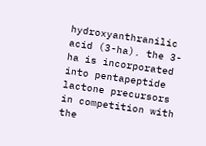hydroxyanthranilic acid (3-ha). the 3-ha is incorporated into pentapeptide lactone precursors in competition with the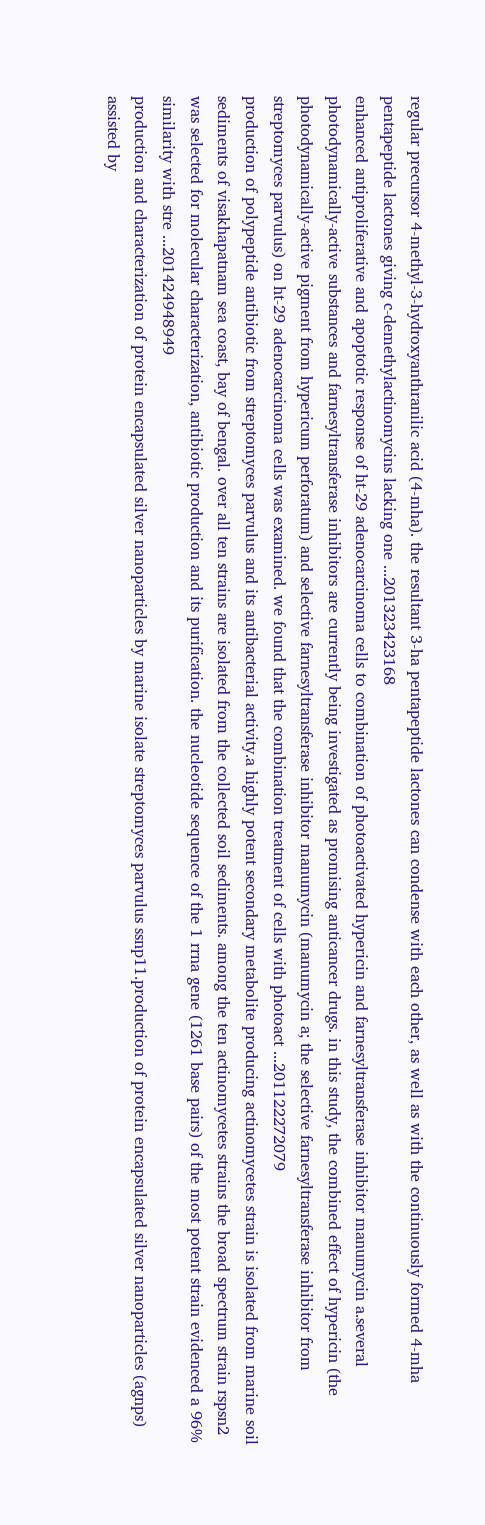regular precursor 4-methyl-3-hydroxyanthranilic acid (4-mha). the resultant 3-ha pentapeptide lactones can condense with each other, as well as with the continuously formed 4-mha pentapeptide lactones giving c-demethylactinomycins lacking one ...201323423168
enhanced antiproliferative and apoptotic response of ht-29 adenocarcinoma cells to combination of photoactivated hypericin and farnesyltransferase inhibitor manumycin a.several photodynamically-active substances and farnesyltransferase inhibitors are currently being investigated as promising anticancer drugs. in this study, the combined effect of hypericin (the photodynamically-active pigment from hypericum perforatum) and selective farnesyltransferase inhibitor manumycin (manumycin a; the selective farnesyltransferase inhibitor from streptomyces parvulus) on ht-29 adenocarcinoma cells was examined. we found that the combination treatment of cells with photoact ...201122272079
production of polypeptide antibiotic from streptomyces parvulus and its antibacterial activity.a highly potent secondary metabolite producing actinomycetes strain is isolated from marine soil sediments of visakhapatnam sea coast, bay of bengal. over all ten strains are isolated from the collected soil sediments. among the ten actinomycetes strains the broad spectrum strain rspsn2 was selected for molecular characterization, antibiotic production and its purification. the nucleotide sequence of the 1 rrna gene (1261 base pairs) of the most potent strain evidenced a 96% similarity with stre ...201424948949
production and characterization of protein encapsulated silver nanoparticles by marine isolate streptomyces parvulus ssnp11.production of protein encapsulated silver nanoparticles (agnps) assisted by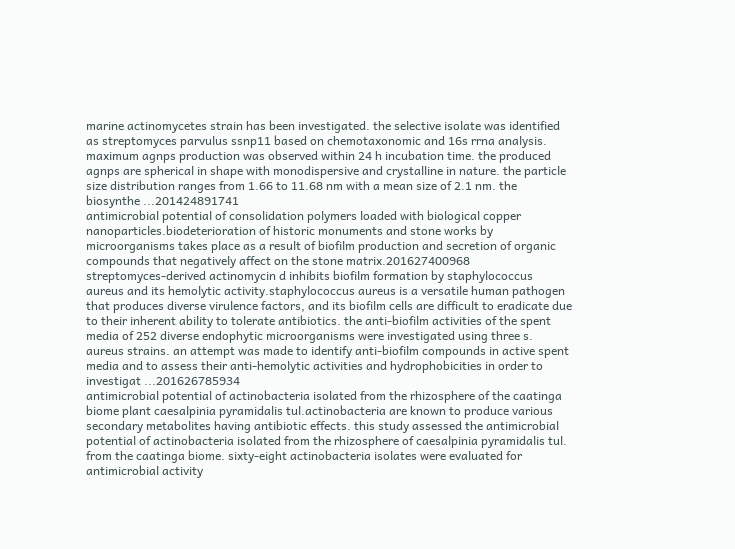marine actinomycetes strain has been investigated. the selective isolate was identified as streptomyces parvulus ssnp11 based on chemotaxonomic and 16s rrna analysis. maximum agnps production was observed within 24 h incubation time. the produced agnps are spherical in shape with monodispersive and crystalline in nature. the particle size distribution ranges from 1.66 to 11.68 nm with a mean size of 2.1 nm. the biosynthe ...201424891741
antimicrobial potential of consolidation polymers loaded with biological copper nanoparticles.biodeterioration of historic monuments and stone works by microorganisms takes place as a result of biofilm production and secretion of organic compounds that negatively affect on the stone matrix.201627400968
streptomyces-derived actinomycin d inhibits biofilm formation by staphylococcus aureus and its hemolytic activity.staphylococcus aureus is a versatile human pathogen that produces diverse virulence factors, and its biofilm cells are difficult to eradicate due to their inherent ability to tolerate antibiotics. the anti-biofilm activities of the spent media of 252 diverse endophytic microorganisms were investigated using three s. aureus strains. an attempt was made to identify anti-biofilm compounds in active spent media and to assess their anti-hemolytic activities and hydrophobicities in order to investigat ...201626785934
antimicrobial potential of actinobacteria isolated from the rhizosphere of the caatinga biome plant caesalpinia pyramidalis tul.actinobacteria are known to produce various secondary metabolites having antibiotic effects. this study assessed the antimicrobial potential of actinobacteria isolated from the rhizosphere of caesalpinia pyramidalis tul. from the caatinga biome. sixty-eight actinobacteria isolates were evaluated for antimicrobial activity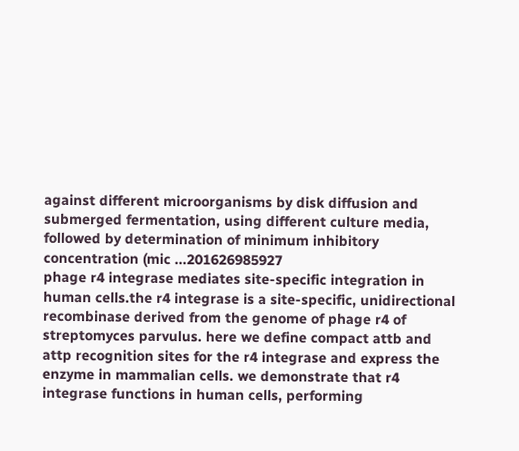against different microorganisms by disk diffusion and submerged fermentation, using different culture media, followed by determination of minimum inhibitory concentration (mic ...201626985927
phage r4 integrase mediates site-specific integration in human cells.the r4 integrase is a site-specific, unidirectional recombinase derived from the genome of phage r4 of streptomyces parvulus. here we define compact attb and attp recognition sites for the r4 integrase and express the enzyme in mammalian cells. we demonstrate that r4 integrase functions in human cells, performing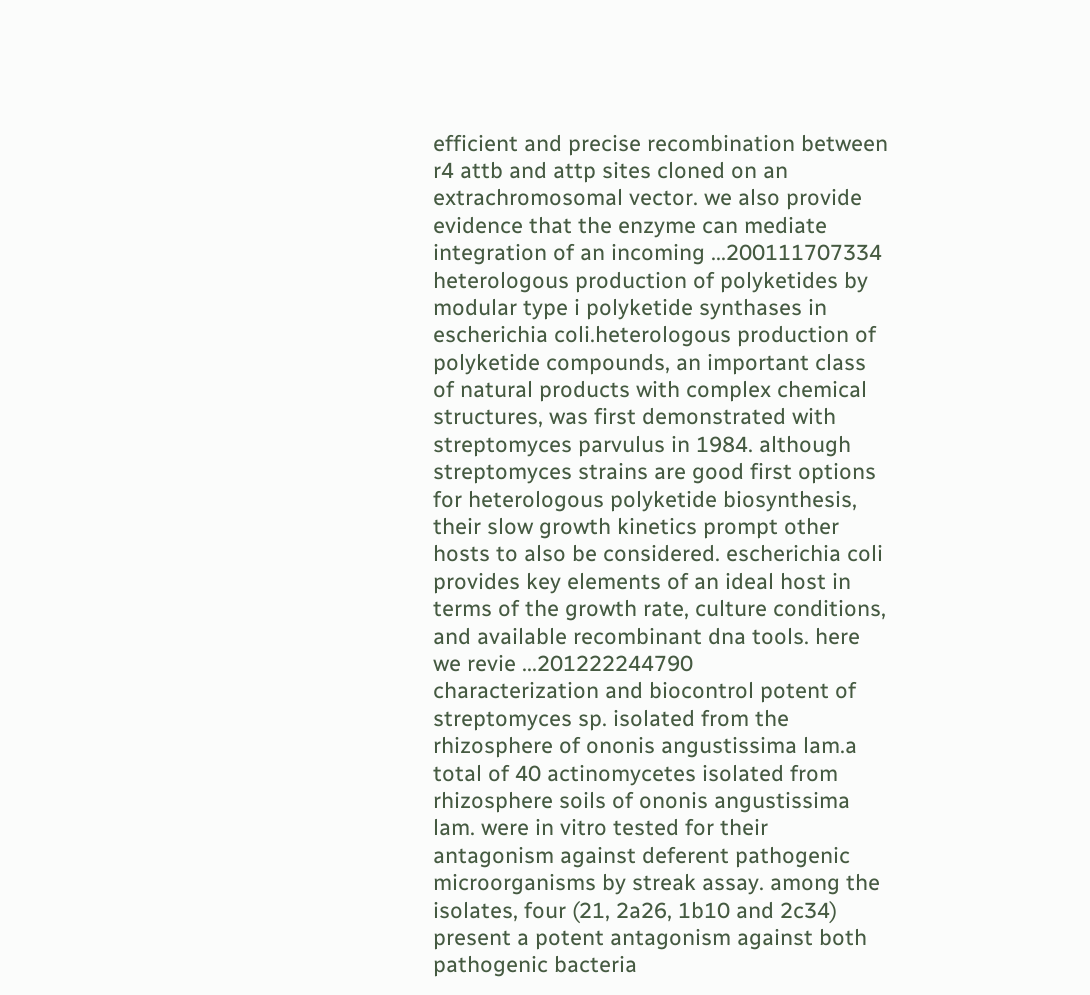efficient and precise recombination between r4 attb and attp sites cloned on an extrachromosomal vector. we also provide evidence that the enzyme can mediate integration of an incoming ...200111707334
heterologous production of polyketides by modular type i polyketide synthases in escherichia coli.heterologous production of polyketide compounds, an important class of natural products with complex chemical structures, was first demonstrated with streptomyces parvulus in 1984. although streptomyces strains are good first options for heterologous polyketide biosynthesis, their slow growth kinetics prompt other hosts to also be considered. escherichia coli provides key elements of an ideal host in terms of the growth rate, culture conditions, and available recombinant dna tools. here we revie ...201222244790
characterization and biocontrol potent of streptomyces sp. isolated from the rhizosphere of ononis angustissima lam.a total of 40 actinomycetes isolated from rhizosphere soils of ononis angustissima lam. were in vitro tested for their antagonism against deferent pathogenic microorganisms by streak assay. among the isolates, four (21, 2a26, 1b10 and 2c34) present a potent antagonism against both pathogenic bacteria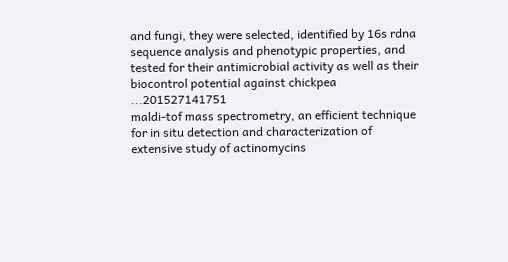and fungi, they were selected, identified by 16s rdna sequence analysis and phenotypic properties, and tested for their antimicrobial activity as well as their biocontrol potential against chickpea ...201527141751
maldi-tof mass spectrometry, an efficient technique for in situ detection and characterization of extensive study of actinomycins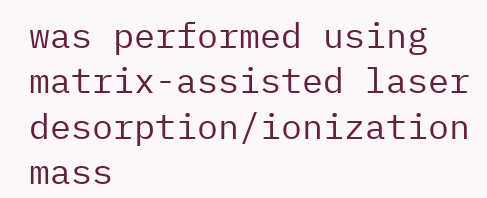was performed using matrix-assisted laser desorption/ionization mass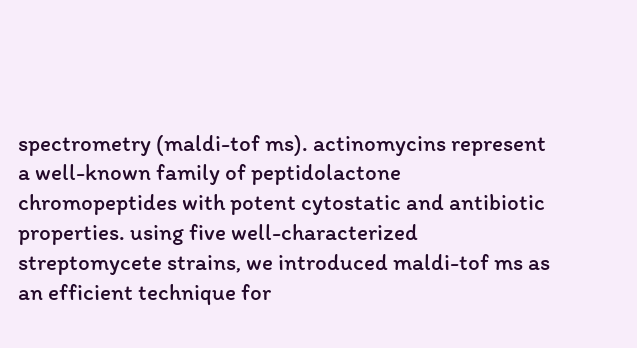spectrometry (maldi-tof ms). actinomycins represent a well-known family of peptidolactone chromopeptides with potent cytostatic and antibiotic properties. using five well-characterized streptomycete strains, we introduced maldi-tof ms as an efficient technique for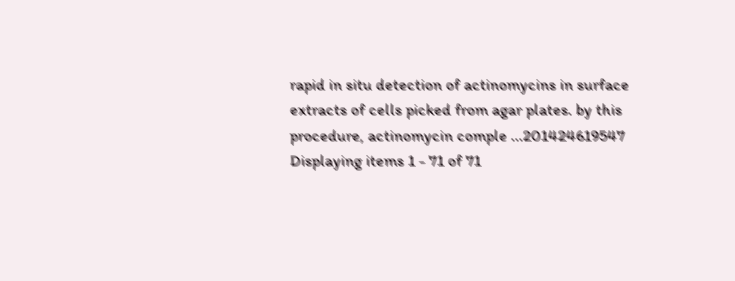rapid in situ detection of actinomycins in surface extracts of cells picked from agar plates. by this procedure, actinomycin comple ...201424619547
Displaying items 1 - 71 of 71